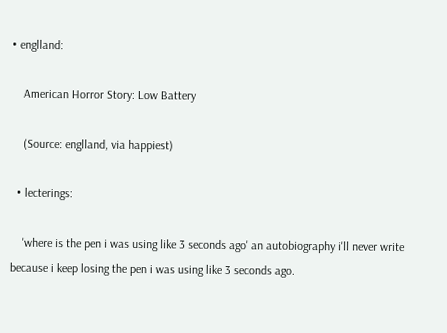• englland:

    American Horror Story: Low Battery

    (Source: englland, via happiest)

  • lecterings:

    'where is the pen i was using like 3 seconds ago' an autobiography i'll never write because i keep losing the pen i was using like 3 seconds ago.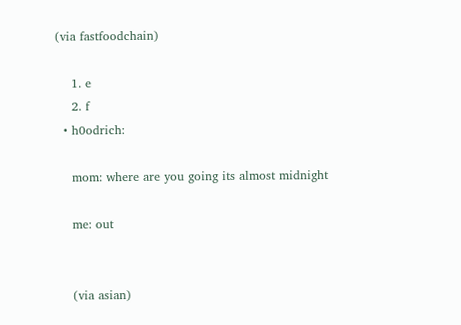(via fastfoodchain)

    1. e
    2. f
  • h0odrich:

    mom: where are you going its almost midnight

    me: out


    (via asian)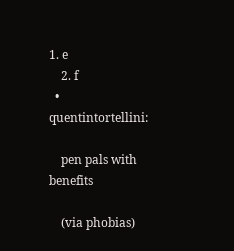1. e
    2. f
  • quentintortellini:

    pen pals with benefits

    (via phobias)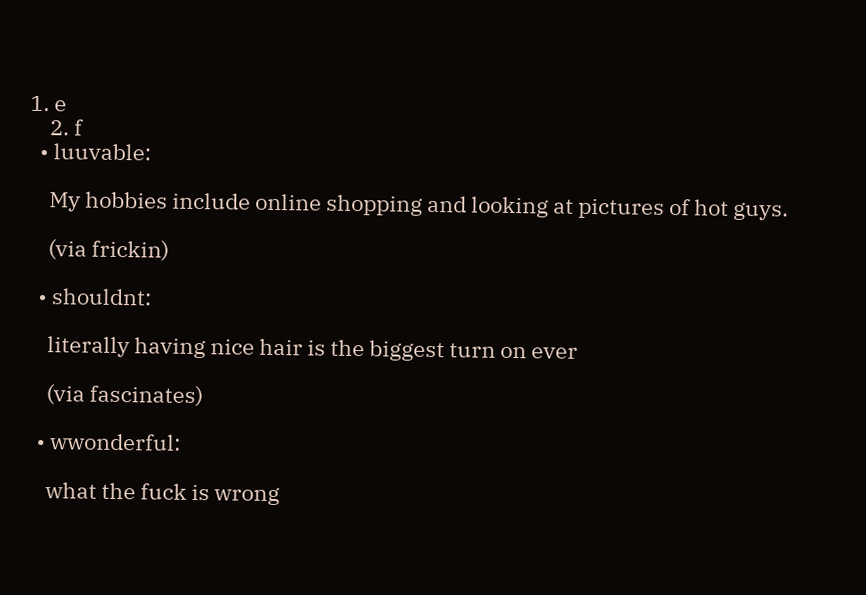1. e
    2. f
  • luuvable:

    My hobbies include online shopping and looking at pictures of hot guys.

    (via frickin)

  • shouldnt:

    literally having nice hair is the biggest turn on ever

    (via fascinates)

  • wwonderful:

    what the fuck is wrong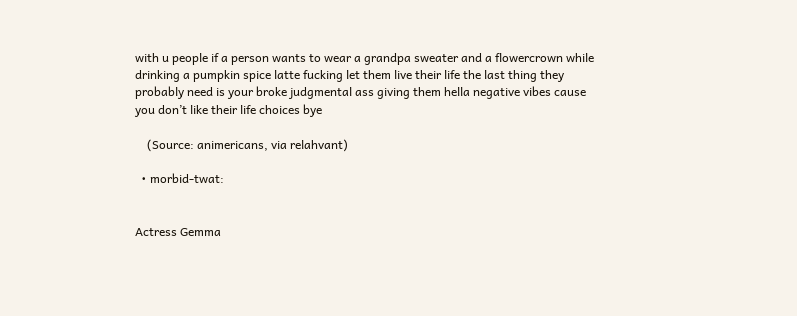with u people if a person wants to wear a grandpa sweater and a flowercrown while drinking a pumpkin spice latte fucking let them live their life the last thing they probably need is your broke judgmental ass giving them hella negative vibes cause you don’t like their life choices bye

    (Source: animericans, via relahvant)

  • morbid-twat:


Actress Gemma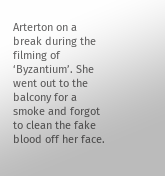Arterton on a break during the filming of ‘Byzantium’. She went out to the balcony for a smoke and forgot to clean the fake blood off her face.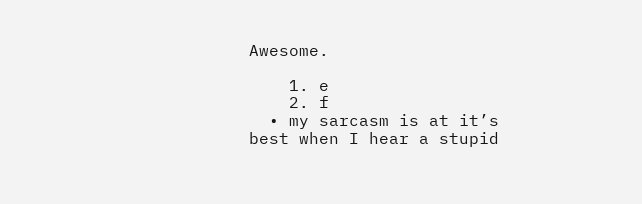Awesome.

    1. e
    2. f
  • my sarcasm is at it’s best when I hear a stupid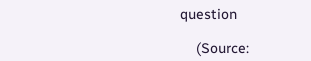question

    (Source: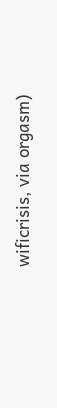wificrisis, via orgasm)